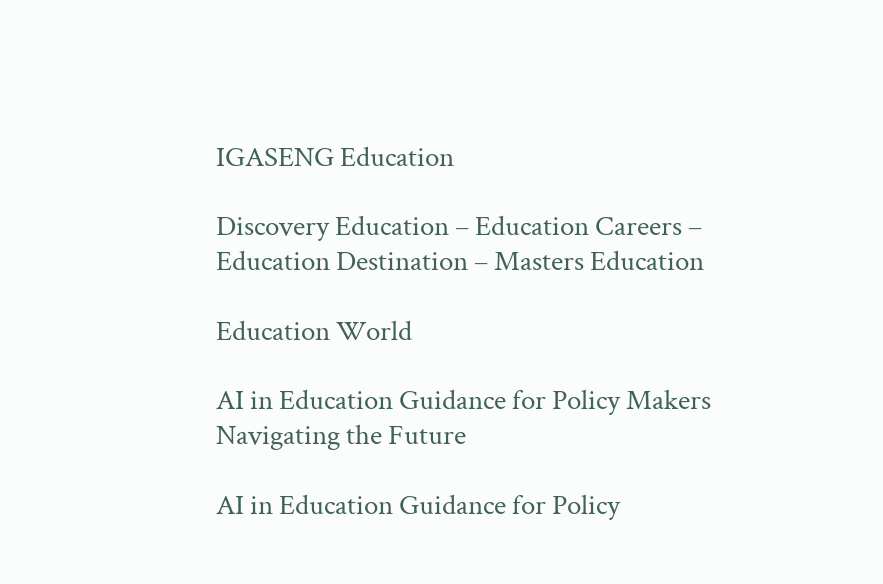IGASENG Education

Discovery Education – Education Careers – Education Destination – Masters Education

Education World

AI in Education Guidance for Policy Makers Navigating the Future

AI in Education Guidance for Policy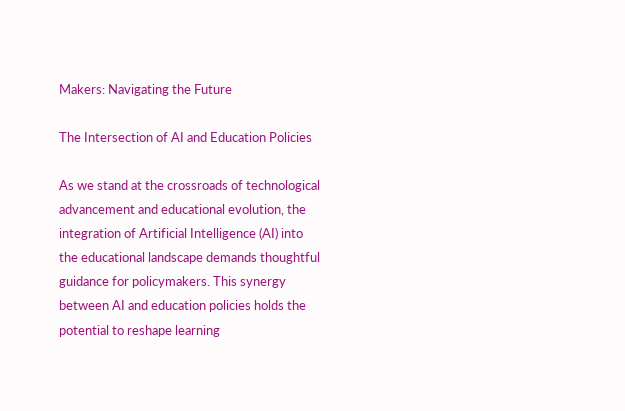Makers: Navigating the Future

The Intersection of AI and Education Policies

As we stand at the crossroads of technological advancement and educational evolution, the integration of Artificial Intelligence (AI) into the educational landscape demands thoughtful guidance for policymakers. This synergy between AI and education policies holds the potential to reshape learning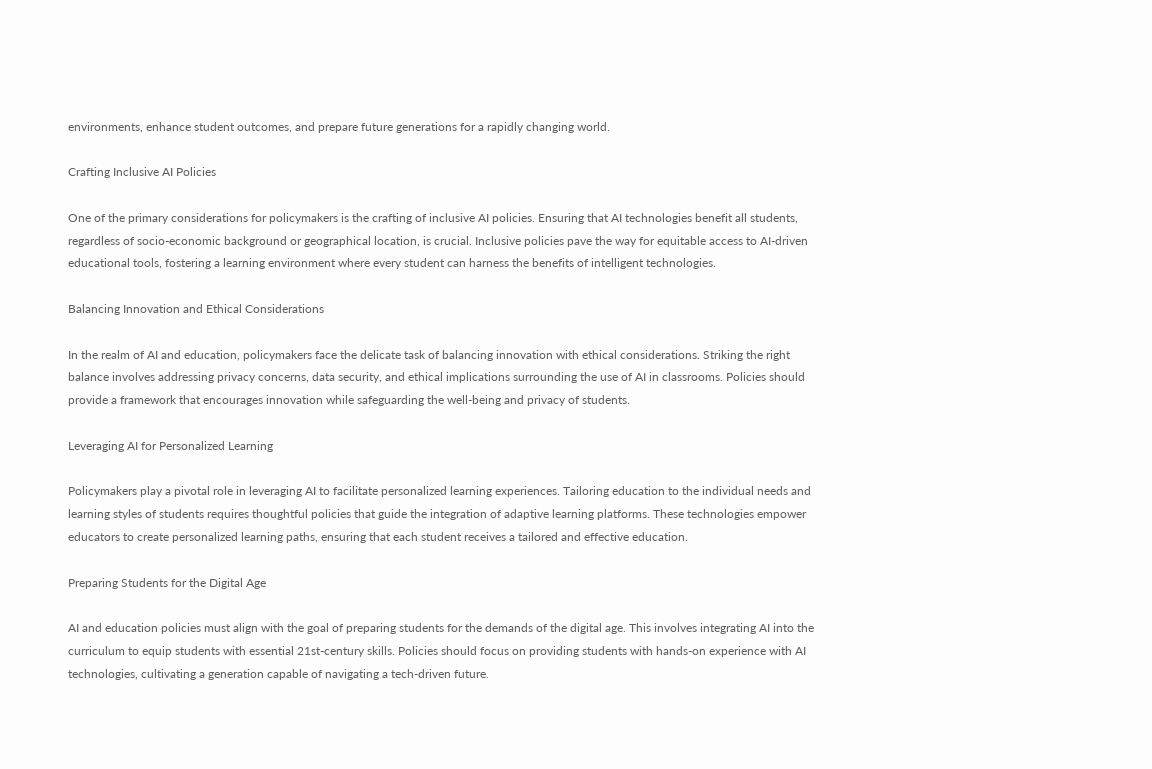environments, enhance student outcomes, and prepare future generations for a rapidly changing world.

Crafting Inclusive AI Policies

One of the primary considerations for policymakers is the crafting of inclusive AI policies. Ensuring that AI technologies benefit all students, regardless of socio-economic background or geographical location, is crucial. Inclusive policies pave the way for equitable access to AI-driven educational tools, fostering a learning environment where every student can harness the benefits of intelligent technologies.

Balancing Innovation and Ethical Considerations

In the realm of AI and education, policymakers face the delicate task of balancing innovation with ethical considerations. Striking the right balance involves addressing privacy concerns, data security, and ethical implications surrounding the use of AI in classrooms. Policies should provide a framework that encourages innovation while safeguarding the well-being and privacy of students.

Leveraging AI for Personalized Learning

Policymakers play a pivotal role in leveraging AI to facilitate personalized learning experiences. Tailoring education to the individual needs and learning styles of students requires thoughtful policies that guide the integration of adaptive learning platforms. These technologies empower educators to create personalized learning paths, ensuring that each student receives a tailored and effective education.

Preparing Students for the Digital Age

AI and education policies must align with the goal of preparing students for the demands of the digital age. This involves integrating AI into the curriculum to equip students with essential 21st-century skills. Policies should focus on providing students with hands-on experience with AI technologies, cultivating a generation capable of navigating a tech-driven future.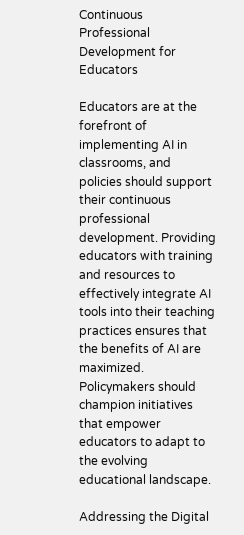Continuous Professional Development for Educators

Educators are at the forefront of implementing AI in classrooms, and policies should support their continuous professional development. Providing educators with training and resources to effectively integrate AI tools into their teaching practices ensures that the benefits of AI are maximized. Policymakers should champion initiatives that empower educators to adapt to the evolving educational landscape.

Addressing the Digital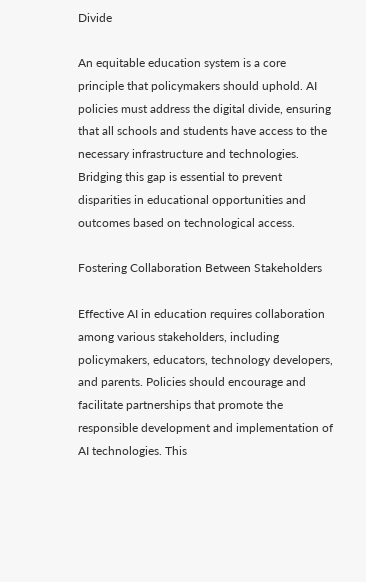Divide

An equitable education system is a core principle that policymakers should uphold. AI policies must address the digital divide, ensuring that all schools and students have access to the necessary infrastructure and technologies. Bridging this gap is essential to prevent disparities in educational opportunities and outcomes based on technological access.

Fostering Collaboration Between Stakeholders

Effective AI in education requires collaboration among various stakeholders, including policymakers, educators, technology developers, and parents. Policies should encourage and facilitate partnerships that promote the responsible development and implementation of AI technologies. This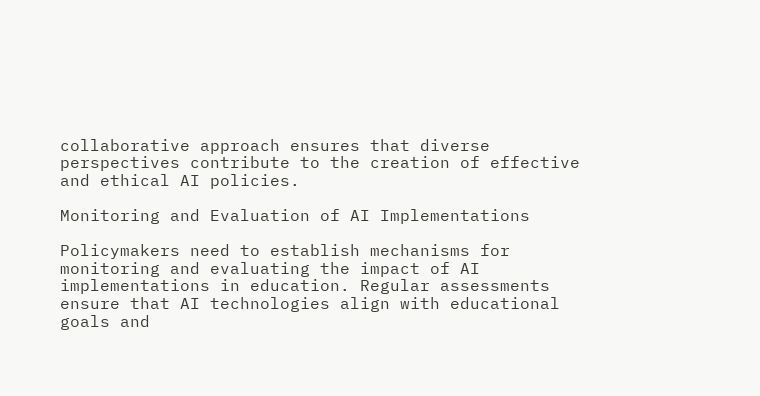collaborative approach ensures that diverse perspectives contribute to the creation of effective and ethical AI policies.

Monitoring and Evaluation of AI Implementations

Policymakers need to establish mechanisms for monitoring and evaluating the impact of AI implementations in education. Regular assessments ensure that AI technologies align with educational goals and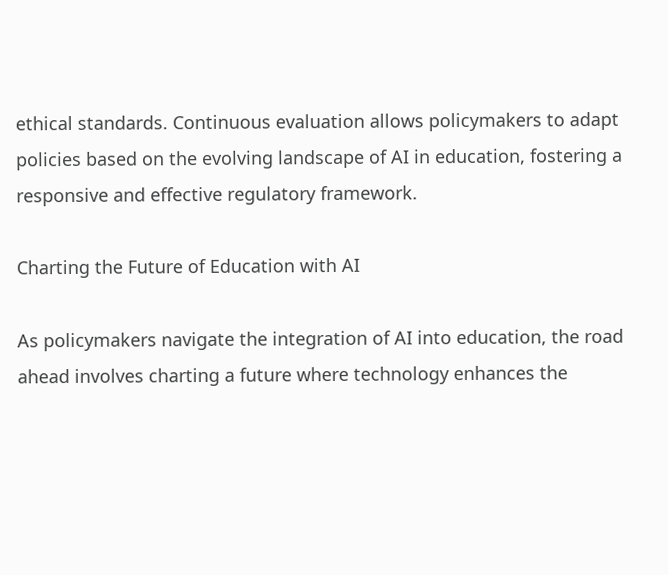ethical standards. Continuous evaluation allows policymakers to adapt policies based on the evolving landscape of AI in education, fostering a responsive and effective regulatory framework.

Charting the Future of Education with AI

As policymakers navigate the integration of AI into education, the road ahead involves charting a future where technology enhances the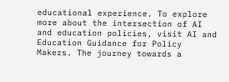educational experience. To explore more about the intersection of AI and education policies, visit AI and Education Guidance for Policy Makers. The journey towards a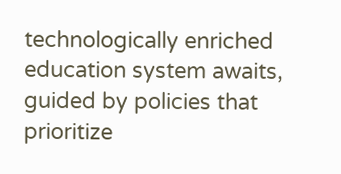technologically enriched education system awaits, guided by policies that prioritize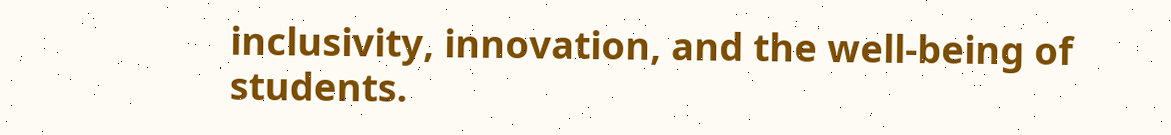inclusivity, innovation, and the well-being of students.